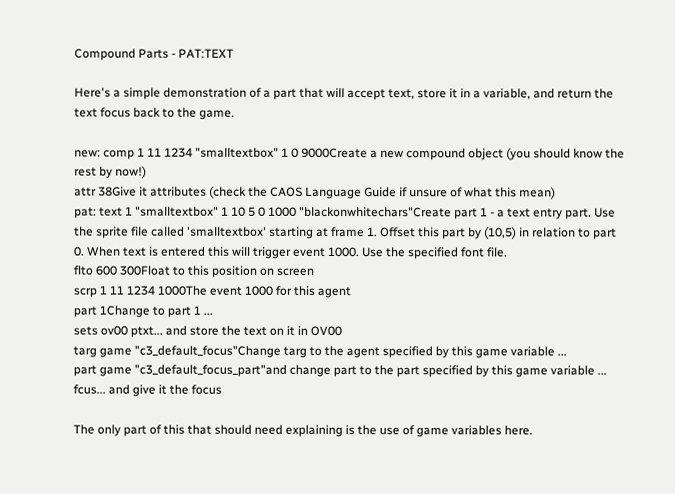Compound Parts - PAT:TEXT

Here's a simple demonstration of a part that will accept text, store it in a variable, and return the text focus back to the game.

new: comp 1 11 1234 "smalltextbox" 1 0 9000Create a new compound object (you should know the rest by now!)
attr 38Give it attributes (check the CAOS Language Guide if unsure of what this mean)
pat: text 1 "smalltextbox" 1 10 5 0 1000 "blackonwhitechars"Create part 1 - a text entry part. Use the sprite file called 'smalltextbox' starting at frame 1. Offset this part by (10,5) in relation to part 0. When text is entered this will trigger event 1000. Use the specified font file.
flto 600 300Float to this position on screen
scrp 1 11 1234 1000The event 1000 for this agent
part 1Change to part 1 ...
sets ov00 ptxt... and store the text on it in OV00
targ game "c3_default_focus"Change targ to the agent specified by this game variable ...
part game "c3_default_focus_part"and change part to the part specified by this game variable ...
fcus... and give it the focus

The only part of this that should need explaining is the use of game variables here.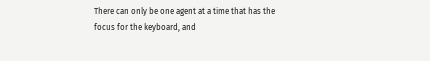There can only be one agent at a time that has the focus for the keyboard, and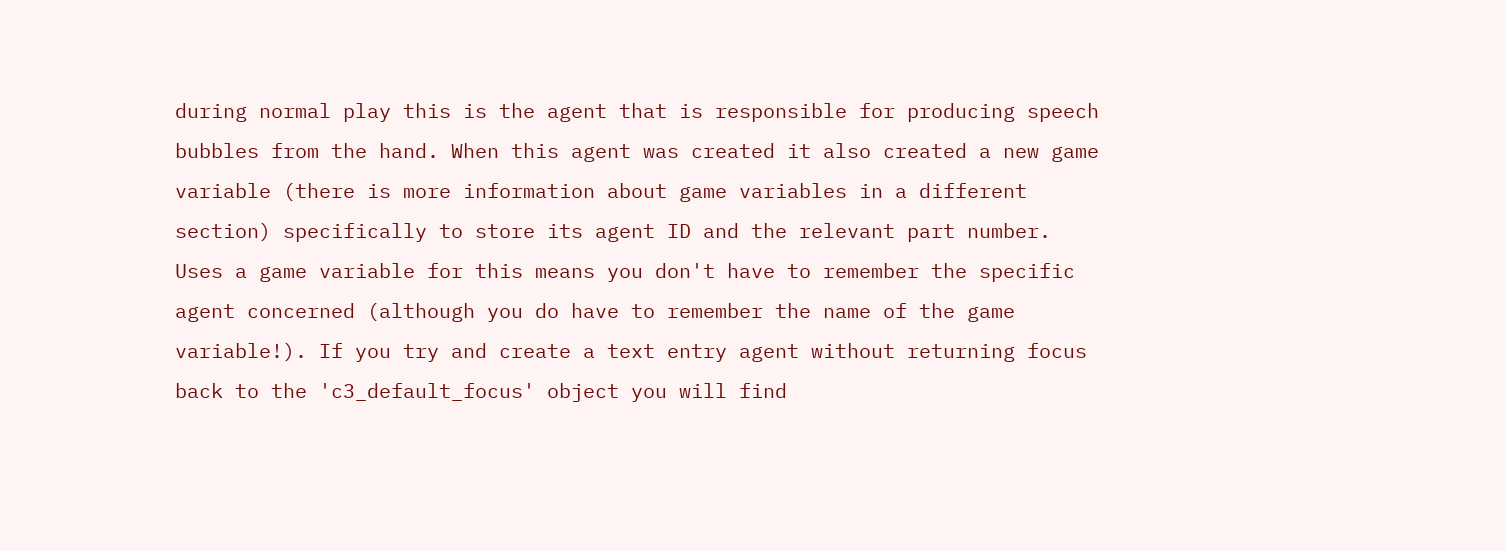during normal play this is the agent that is responsible for producing speech bubbles from the hand. When this agent was created it also created a new game variable (there is more information about game variables in a different section) specifically to store its agent ID and the relevant part number. Uses a game variable for this means you don't have to remember the specific agent concerned (although you do have to remember the name of the game variable!). If you try and create a text entry agent without returning focus back to the 'c3_default_focus' object you will find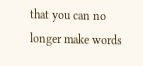that you can no longer make words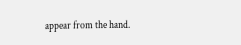appear from the hand.